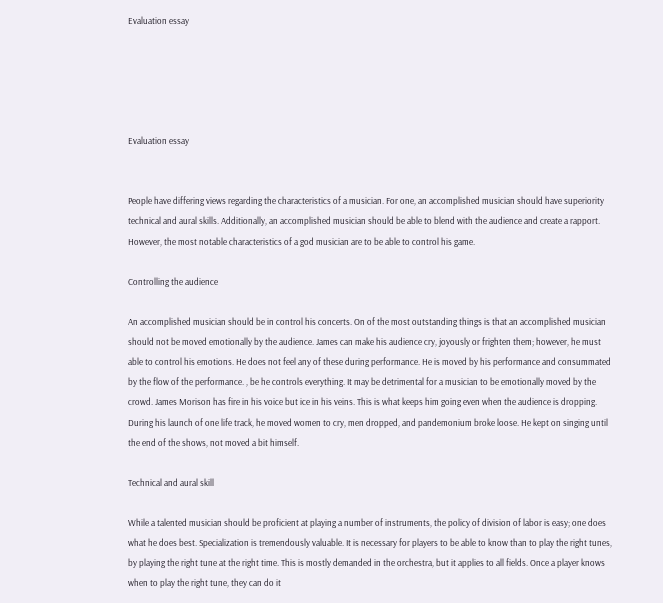Evaluation essay





Evaluation essay


People have differing views regarding the characteristics of a musician. For one, an accomplished musician should have superiority technical and aural skills. Additionally, an accomplished musician should be able to blend with the audience and create a rapport. However, the most notable characteristics of a god musician are to be able to control his game.

Controlling the audience

An accomplished musician should be in control his concerts. On of the most outstanding things is that an accomplished musician should not be moved emotionally by the audience. James can make his audience cry, joyously or frighten them; however, he must able to control his emotions. He does not feel any of these during performance. He is moved by his performance and consummated by the flow of the performance. , be he controls everything. It may be detrimental for a musician to be emotionally moved by the crowd. James Morison has fire in his voice but ice in his veins. This is what keeps him going even when the audience is dropping. During his launch of one life track, he moved women to cry, men dropped, and pandemonium broke loose. He kept on singing until the end of the shows, not moved a bit himself.

Technical and aural skill

While a talented musician should be proficient at playing a number of instruments, the policy of division of labor is easy; one does what he does best. Specialization is tremendously valuable. It is necessary for players to be able to know than to play the right tunes, by playing the right tune at the right time. This is mostly demanded in the orchestra, but it applies to all fields. Once a player knows when to play the right tune, they can do it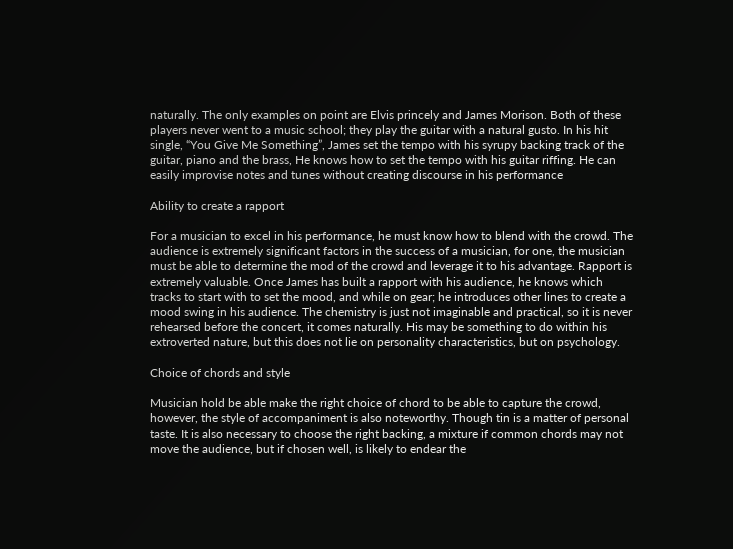naturally. The only examples on point are Elvis princely and James Morison. Both of these players never went to a music school; they play the guitar with a natural gusto. In his hit single, “You Give Me Something”, James set the tempo with his syrupy backing track of the guitar, piano and the brass, He knows how to set the tempo with his guitar riffing. He can easily improvise notes and tunes without creating discourse in his performance

Ability to create a rapport

For a musician to excel in his performance, he must know how to blend with the crowd. The audience is extremely significant factors in the success of a musician, for one, the musician must be able to determine the mod of the crowd and leverage it to his advantage. Rapport is extremely valuable. Once James has built a rapport with his audience, he knows which tracks to start with to set the mood, and while on gear; he introduces other lines to create a mood swing in his audience. The chemistry is just not imaginable and practical, so it is never rehearsed before the concert, it comes naturally. His may be something to do within his extroverted nature, but this does not lie on personality characteristics, but on psychology.

Choice of chords and style

Musician hold be able make the right choice of chord to be able to capture the crowd, however, the style of accompaniment is also noteworthy. Though tin is a matter of personal taste. It is also necessary to choose the right backing, a mixture if common chords may not move the audience, but if chosen well, is likely to endear the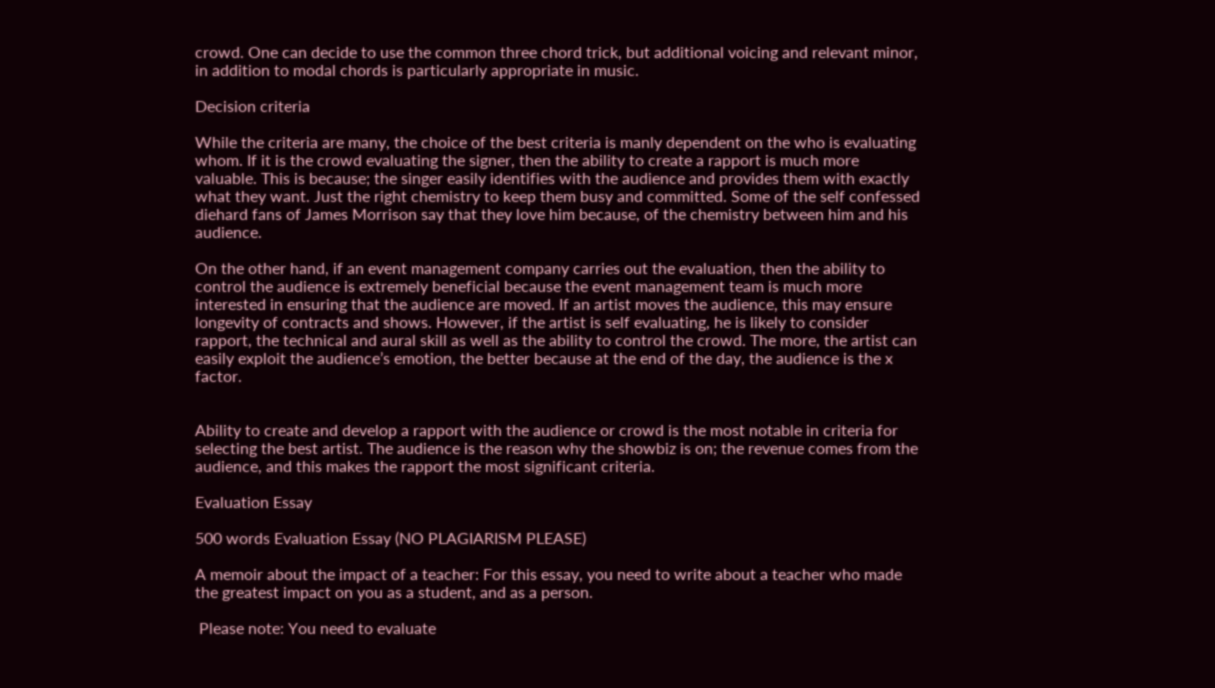crowd. One can decide to use the common three chord trick, but additional voicing and relevant minor, in addition to modal chords is particularly appropriate in music.

Decision criteria

While the criteria are many, the choice of the best criteria is manly dependent on the who is evaluating whom. If it is the crowd evaluating the signer, then the ability to create a rapport is much more valuable. This is because; the singer easily identifies with the audience and provides them with exactly what they want. Just the right chemistry to keep them busy and committed. Some of the self confessed diehard fans of James Morrison say that they love him because, of the chemistry between him and his audience.

On the other hand, if an event management company carries out the evaluation, then the ability to control the audience is extremely beneficial because the event management team is much more interested in ensuring that the audience are moved. If an artist moves the audience, this may ensure longevity of contracts and shows. However, if the artist is self evaluating, he is likely to consider rapport, the technical and aural skill as well as the ability to control the crowd. The more, the artist can easily exploit the audience’s emotion, the better because at the end of the day, the audience is the x factor.


Ability to create and develop a rapport with the audience or crowd is the most notable in criteria for selecting the best artist. The audience is the reason why the showbiz is on; the revenue comes from the audience, and this makes the rapport the most significant criteria.

Evaluation Essay

500 words Evaluation Essay (NO PLAGIARISM PLEASE)

A memoir about the impact of a teacher: For this essay, you need to write about a teacher who made the greatest impact on you as a student, and as a person.

 Please note: You need to evaluate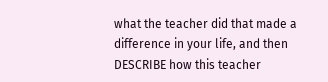what the teacher did that made a difference in your life, and then DESCRIBE how this teacher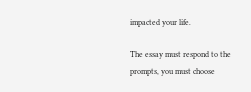impacted your life.

The essay must respond to the prompts, you must choose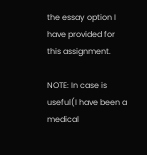the essay option I have provided for this assignment.

NOTE: In case is useful(I have been a medical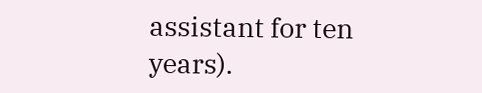assistant for ten years).